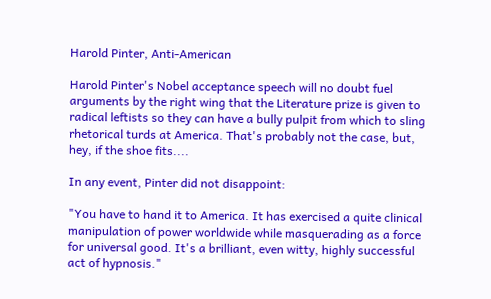Harold Pinter, Anti-American

Harold Pinter's Nobel acceptance speech will no doubt fuel arguments by the right wing that the Literature prize is given to radical leftists so they can have a bully pulpit from which to sling rhetorical turds at America. That's probably not the case, but, hey, if the shoe fits....

In any event, Pinter did not disappoint:

"You have to hand it to America. It has exercised a quite clinical manipulation of power worldwide while masquerading as a force for universal good. It's a brilliant, even witty, highly successful act of hypnosis."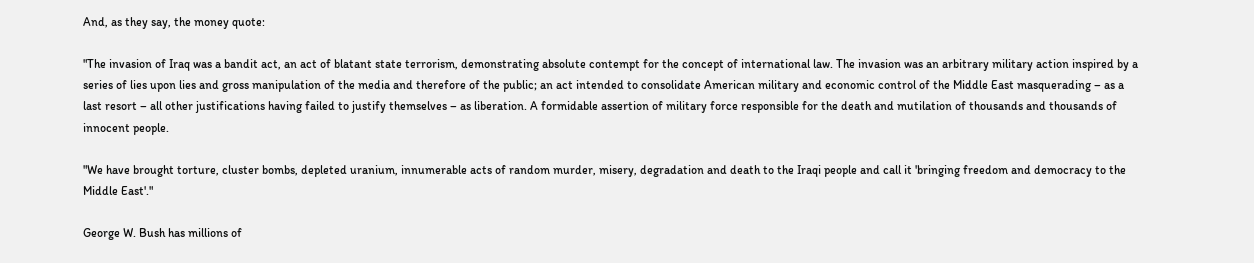And, as they say, the money quote:

"The invasion of Iraq was a bandit act, an act of blatant state terrorism, demonstrating absolute contempt for the concept of international law. The invasion was an arbitrary military action inspired by a series of lies upon lies and gross manipulation of the media and therefore of the public; an act intended to consolidate American military and economic control of the Middle East masquerading – as a last resort – all other justifications having failed to justify themselves – as liberation. A formidable assertion of military force responsible for the death and mutilation of thousands and thousands of innocent people.

"We have brought torture, cluster bombs, depleted uranium, innumerable acts of random murder, misery, degradation and death to the Iraqi people and call it 'bringing freedom and democracy to the Middle East'."

George W. Bush has millions of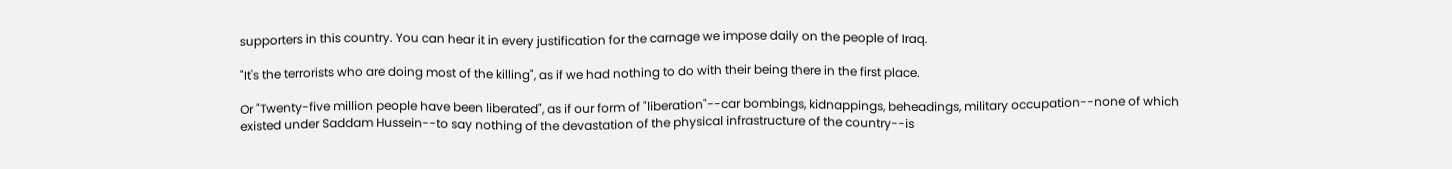supporters in this country. You can hear it in every justification for the carnage we impose daily on the people of Iraq.

"It's the terrorists who are doing most of the killing", as if we had nothing to do with their being there in the first place.

Or "Twenty-five million people have been liberated", as if our form of "liberation"--car bombings, kidnappings, beheadings, military occupation--none of which existed under Saddam Hussein--to say nothing of the devastation of the physical infrastructure of the country--is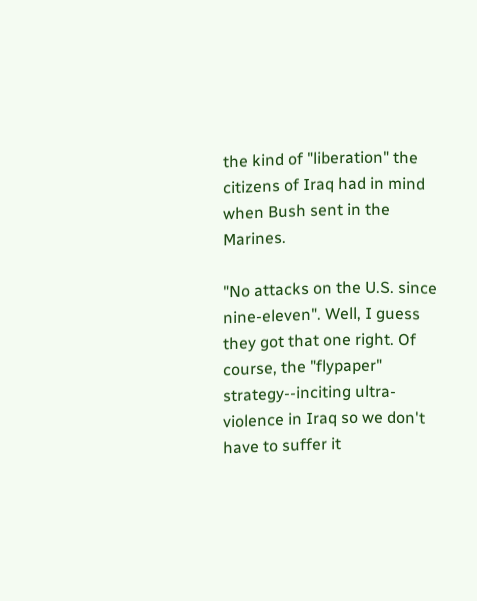the kind of "liberation" the citizens of Iraq had in mind when Bush sent in the Marines.

"No attacks on the U.S. since nine-eleven". Well, I guess they got that one right. Of course, the "flypaper" strategy--inciting ultra-violence in Iraq so we don't have to suffer it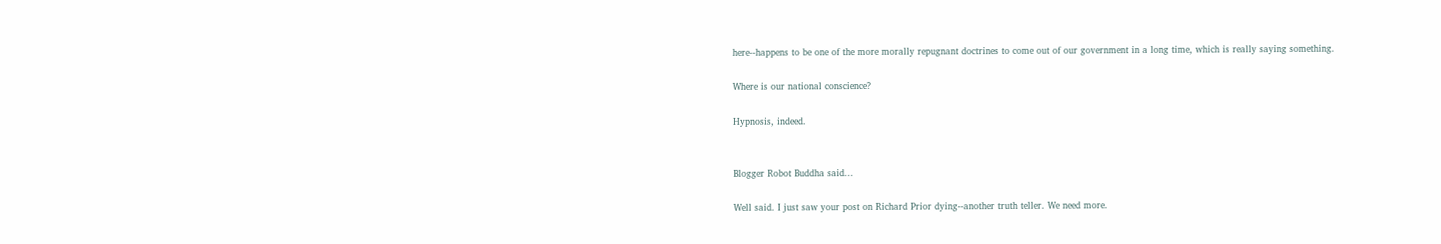here--happens to be one of the more morally repugnant doctrines to come out of our government in a long time, which is really saying something.

Where is our national conscience?

Hypnosis, indeed.


Blogger Robot Buddha said...

Well said. I just saw your post on Richard Prior dying--another truth teller. We need more.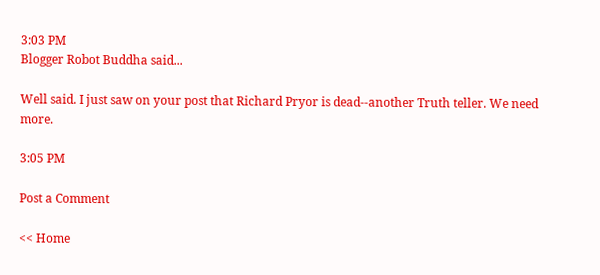3:03 PM
Blogger Robot Buddha said...

Well said. I just saw on your post that Richard Pryor is dead--another Truth teller. We need more.

3:05 PM

Post a Comment

<< Home